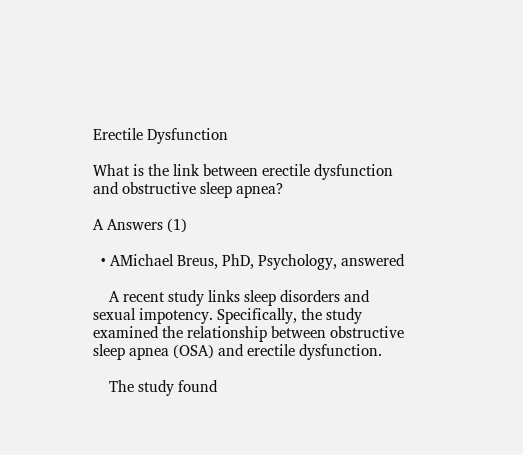Erectile Dysfunction

What is the link between erectile dysfunction and obstructive sleep apnea?

A Answers (1)

  • AMichael Breus, PhD, Psychology, answered

    A recent study links sleep disorders and sexual impotency. Specifically, the study examined the relationship between obstructive sleep apnea (OSA) and erectile dysfunction.

    The study found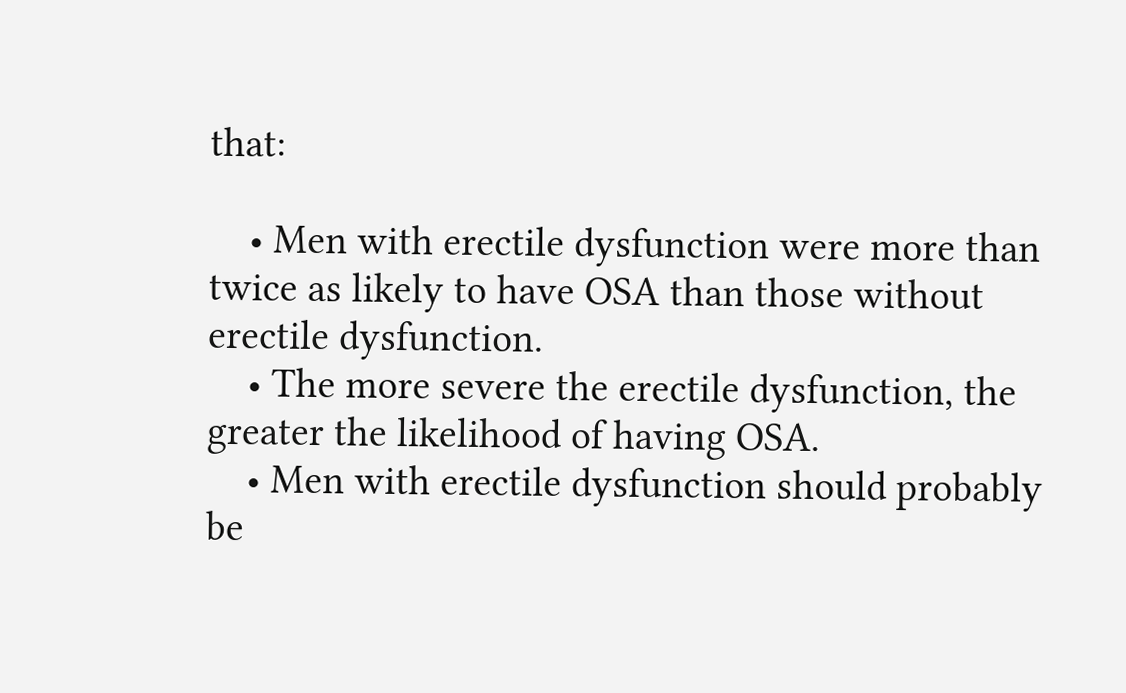that:

    • Men with erectile dysfunction were more than twice as likely to have OSA than those without erectile dysfunction.
    • The more severe the erectile dysfunction, the greater the likelihood of having OSA.
    • Men with erectile dysfunction should probably be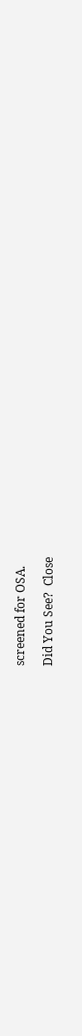screened for OSA.

Did You See?  Close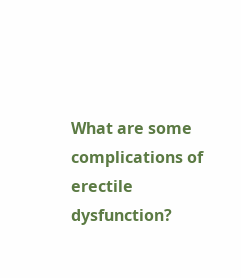What are some complications of erectile dysfunction?